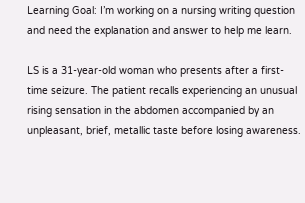Learning Goal: I’m working on a nursing writing question and need the explanation and answer to help me learn.

LS is a 31-year-old woman who presents after a first-time seizure. The patient recalls experiencing an unusual rising sensation in the abdomen accompanied by an unpleasant, brief, metallic taste before losing awareness.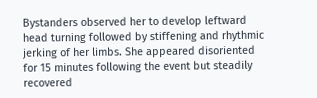Bystanders observed her to develop leftward head turning followed by stiffening and rhythmic jerking of her limbs. She appeared disoriented for 15 minutes following the event but steadily recovered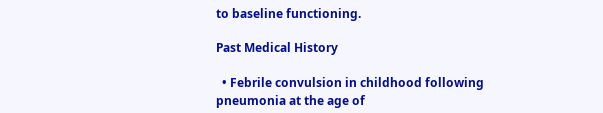to baseline functioning.

Past Medical History

  • Febrile convulsion in childhood following pneumonia at the age of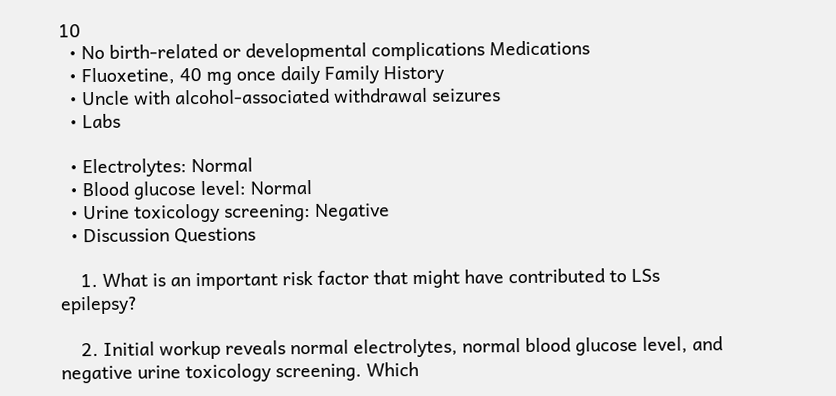10
  • No birth-related or developmental complications Medications
  • Fluoxetine, 40 mg once daily Family History
  • Uncle with alcohol-associated withdrawal seizures
  • Labs

  • Electrolytes: Normal
  • Blood glucose level: Normal
  • Urine toxicology screening: Negative
  • Discussion Questions

    1. What is an important risk factor that might have contributed to LSs epilepsy?

    2. Initial workup reveals normal electrolytes, normal blood glucose level, and negative urine toxicology screening. Which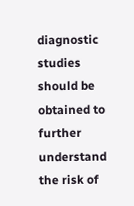diagnostic studies should be obtained to further understand the risk of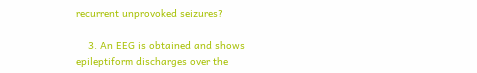recurrent unprovoked seizures?

    3. An EEG is obtained and shows epileptiform discharges over the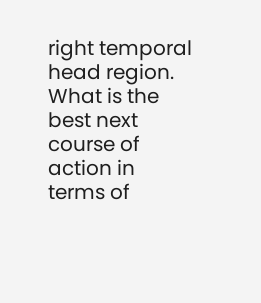right temporal head region. What is the best next course of action in terms of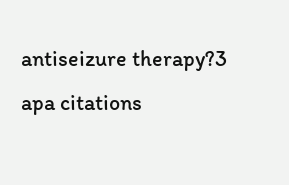antiseizure therapy?3 apa citations